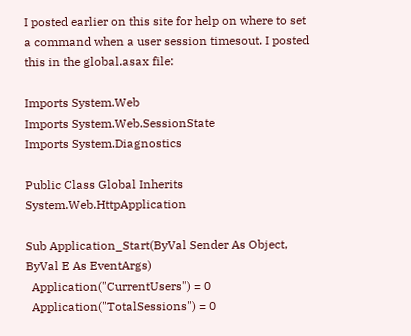I posted earlier on this site for help on where to set a command when a user session timesout. I posted this in the global.asax file:

Imports System.Web
Imports System.Web.SessionState
Imports System.Diagnostics

Public Class Global Inherits System.Web.HttpApplication

Sub Application_Start(ByVal Sender As Object, ByVal E As EventArgs)
  Application("CurrentUsers") = 0
  Application("TotalSessions") = 0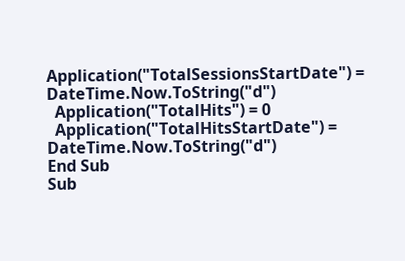Application("TotalSessionsStartDate") = DateTime.Now.ToString("d")
  Application("TotalHits") = 0
  Application("TotalHitsStartDate") = DateTime.Now.ToString("d")
End Sub
Sub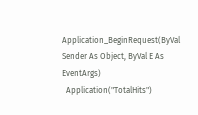Application_BeginRequest(ByVal Sender As Object, ByVal E As EventArgs)
  Application("TotalHits")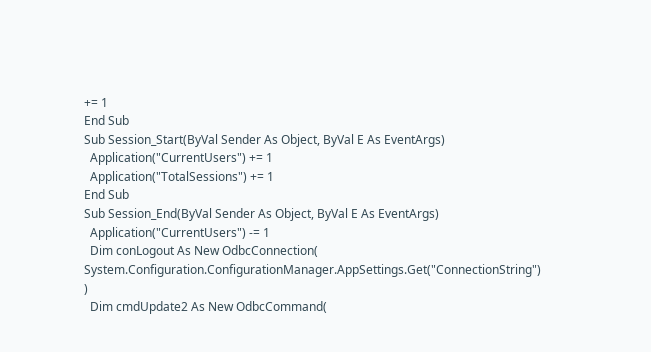+= 1
End Sub
Sub Session_Start(ByVal Sender As Object, ByVal E As EventArgs)
  Application("CurrentUsers") += 1
  Application("TotalSessions") += 1
End Sub
Sub Session_End(ByVal Sender As Object, ByVal E As EventArgs)
  Application("CurrentUsers") -= 1
  Dim conLogout As New OdbcConnection( System.Configuration.ConfigurationManager.AppSettings.Get("ConnectionString") )
  Dim cmdUpdate2 As New OdbcCommand(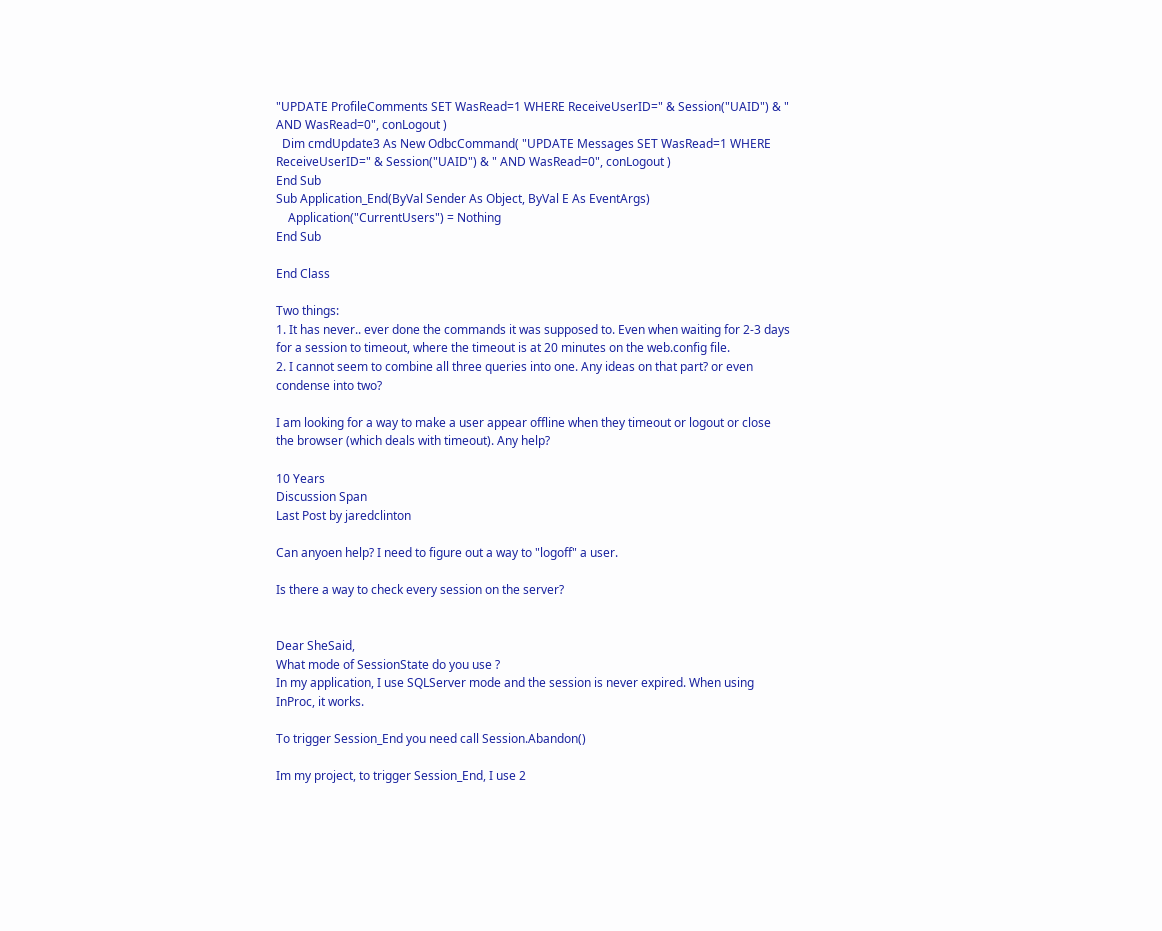"UPDATE ProfileComments SET WasRead=1 WHERE ReceiveUserID=" & Session("UAID") & " AND WasRead=0", conLogout )
  Dim cmdUpdate3 As New OdbcCommand( "UPDATE Messages SET WasRead=1 WHERE ReceiveUserID=" & Session("UAID") & " AND WasRead=0", conLogout )
End Sub
Sub Application_End(ByVal Sender As Object, ByVal E As EventArgs)
    Application("CurrentUsers") = Nothing
End Sub

End Class

Two things:
1. It has never.. ever done the commands it was supposed to. Even when waiting for 2-3 days for a session to timeout, where the timeout is at 20 minutes on the web.config file.
2. I cannot seem to combine all three queries into one. Any ideas on that part? or even condense into two?

I am looking for a way to make a user appear offline when they timeout or logout or close the browser (which deals with timeout). Any help?

10 Years
Discussion Span
Last Post by jaredclinton

Can anyoen help? I need to figure out a way to "logoff" a user.

Is there a way to check every session on the server?


Dear SheSaid,
What mode of SessionState do you use ?
In my application, I use SQLServer mode and the session is never expired. When using InProc, it works.

To trigger Session_End you need call Session.Abandon()

Im my project, to trigger Session_End, I use 2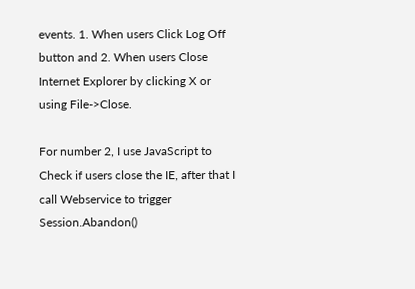events. 1. When users Click Log Off button and 2. When users Close Internet Explorer by clicking X or using File->Close.

For number 2, I use JavaScript to Check if users close the IE, after that I call Webservice to trigger Session.Abandon()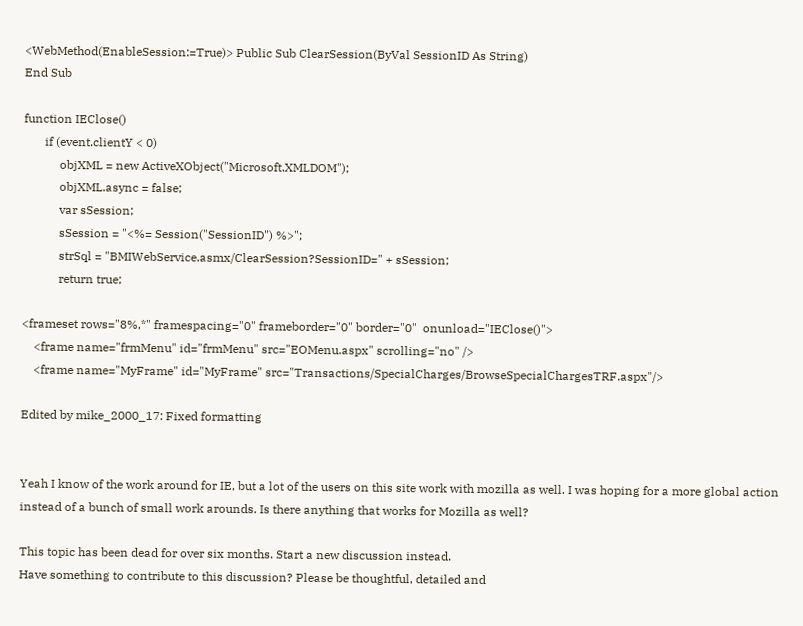<WebMethod(EnableSession:=True)> Public Sub ClearSession(ByVal SessionID As String)
End Sub

function IEClose()
       if (event.clientY < 0)
            objXML = new ActiveXObject("Microsoft.XMLDOM");
            objXML.async = false;
            var sSession;
            sSession = "<%= Session("SessionID") %>";
            strSql = "BMIWebService.asmx/ClearSession?SessionID=" + sSession;
            return true;

<frameset rows="8%,*" framespacing="0" frameborder="0" border="0"  onunload="IEClose()">
    <frame name="frmMenu" id="frmMenu" src="EOMenu.aspx" scrolling="no" />
    <frame name="MyFrame" id="MyFrame" src="Transactions/SpecialCharges/BrowseSpecialChargesTRF.aspx"/>

Edited by mike_2000_17: Fixed formatting


Yeah I know of the work around for IE, but a lot of the users on this site work with mozilla as well. I was hoping for a more global action instead of a bunch of small work arounds. Is there anything that works for Mozilla as well?

This topic has been dead for over six months. Start a new discussion instead.
Have something to contribute to this discussion? Please be thoughtful, detailed and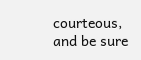courteous, and be sure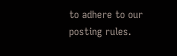to adhere to our posting rules.